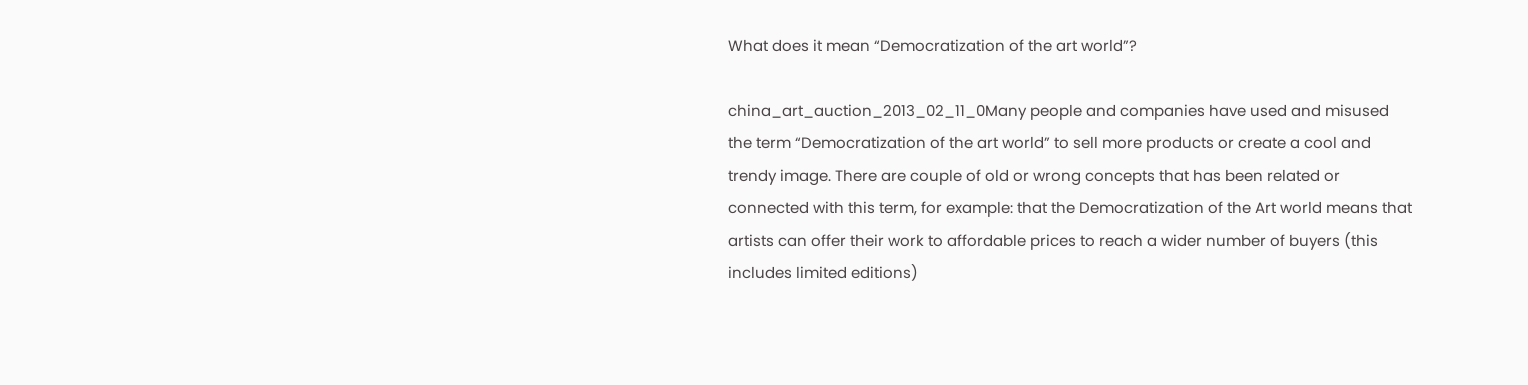What does it mean “Democratization of the art world”?

china_art_auction_2013_02_11_0Many people and companies have used and misused the term “Democratization of the art world” to sell more products or create a cool and trendy image. There are couple of old or wrong concepts that has been related or connected with this term, for example: that the Democratization of the Art world means that artists can offer their work to affordable prices to reach a wider number of buyers (this includes limited editions)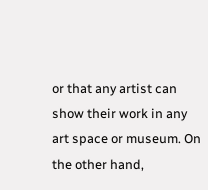or that any artist can show their work in any art space or museum. On the other hand,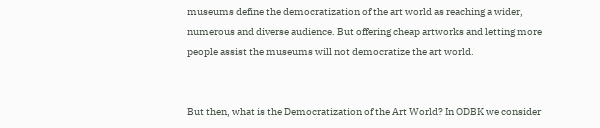museums define the democratization of the art world as reaching a wider, numerous and diverse audience. But offering cheap artworks and letting more people assist the museums will not democratize the art world.


But then, what is the Democratization of the Art World? In ODBK we consider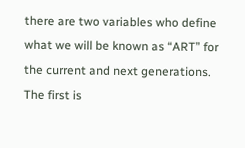there are two variables who define what we will be known as “ART” for the current and next generations. The first is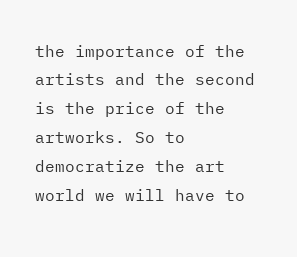the importance of the artists and the second is the price of the artworks. So to democratize the art world we will have to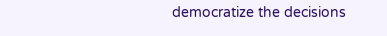democratize the decisions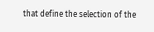that define the selection of the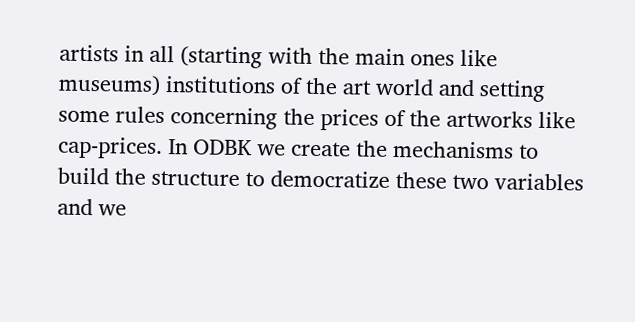artists in all (starting with the main ones like museums) institutions of the art world and setting some rules concerning the prices of the artworks like cap-prices. In ODBK we create the mechanisms to build the structure to democratize these two variables and we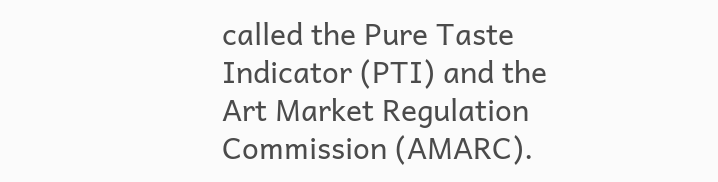called the Pure Taste Indicator (PTI) and the Art Market Regulation Commission (AMARC).